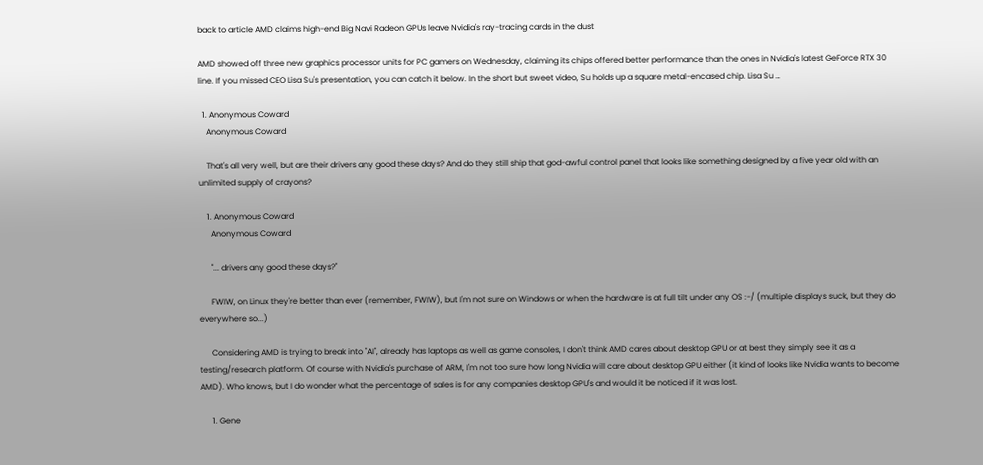back to article AMD claims high-end Big Navi Radeon GPUs leave Nvidia's ray-tracing cards in the dust

AMD showed off three new graphics processor units for PC gamers on Wednesday, claiming its chips offered better performance than the ones in Nvidia's latest GeForce RTX 30 line. If you missed CEO Lisa Su's presentation, you can catch it below. In the short but sweet video, Su holds up a square metal-encased chip. Lisa Su …

  1. Anonymous Coward
    Anonymous Coward

    That's all very well, but are their drivers any good these days? And do they still ship that god-awful control panel that looks like something designed by a five year old with an unlimited supply of crayons?

    1. Anonymous Coward
      Anonymous Coward

      "... drivers any good these days?"

      FWIW, on Linux they're better than ever (remember, FWIW), but I'm not sure on Windows or when the hardware is at full tilt under any OS :-/ (multiple displays suck, but they do everywhere so...)

      Considering AMD is trying to break into "AI", already has laptops as well as game consoles, I don't think AMD cares about desktop GPU or at best they simply see it as a testing/research platform. Of course with Nvidia's purchase of ARM, I'm not too sure how long Nvidia will care about desktop GPU either (it kind of looks like Nvidia wants to become AMD). Who knows, but I do wonder what the percentage of sales is for any companies desktop GPU's and would it be noticed if it was lost.

      1. Gene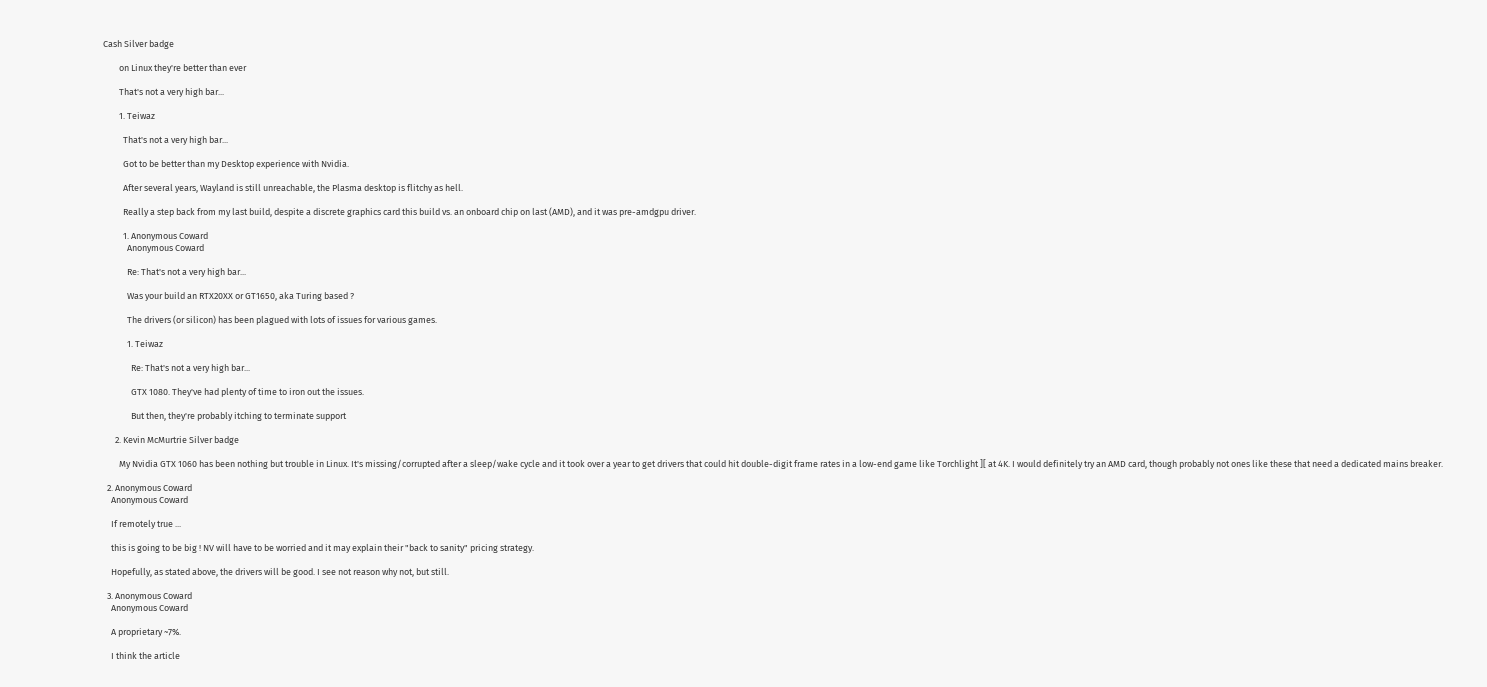Cash Silver badge

        on Linux they're better than ever

        That's not a very high bar...

        1. Teiwaz

          That's not a very high bar...

          Got to be better than my Desktop experience with Nvidia.

          After several years, Wayland is still unreachable, the Plasma desktop is flitchy as hell.

          Really a step back from my last build, despite a discrete graphics card this build vs. an onboard chip on last (AMD), and it was pre-amdgpu driver.

          1. Anonymous Coward
            Anonymous Coward

            Re: That's not a very high bar...

            Was your build an RTX20XX or GT1650, aka Turing based ?

            The drivers (or silicon) has been plagued with lots of issues for various games.

            1. Teiwaz

              Re: That's not a very high bar...

              GTX 1080. They've had plenty of time to iron out the issues.

              But then, they're probably itching to terminate support

      2. Kevin McMurtrie Silver badge

        My Nvidia GTX 1060 has been nothing but trouble in Linux. It's missing/corrupted after a sleep/wake cycle and it took over a year to get drivers that could hit double-digit frame rates in a low-end game like Torchlight ][ at 4K. I would definitely try an AMD card, though probably not ones like these that need a dedicated mains breaker.

  2. Anonymous Coward
    Anonymous Coward

    If remotely true ...

    this is going to be big ! NV will have to be worried and it may explain their "back to sanity" pricing strategy.

    Hopefully, as stated above, the drivers will be good. I see not reason why not, but still.

  3. Anonymous Coward
    Anonymous Coward

    A proprietary ~7%.

    I think the article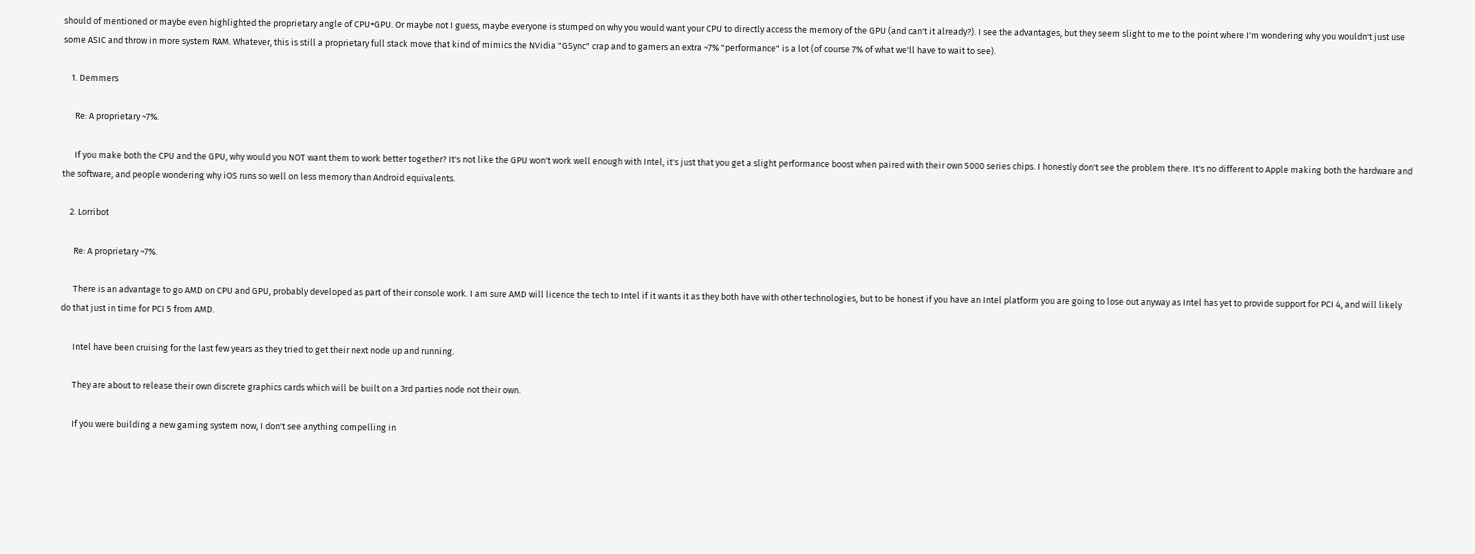should of mentioned or maybe even highlighted the proprietary angle of CPU+GPU. Or maybe not I guess, maybe everyone is stumped on why you would want your CPU to directly access the memory of the GPU (and can't it already?). I see the advantages, but they seem slight to me to the point where I'm wondering why you wouldn't just use some ASIC and throw in more system RAM. Whatever, this is still a proprietary full stack move that kind of mimics the NVidia "GSync" crap and to gamers an extra ~7% "performance" is a lot (of course 7% of what we'll have to wait to see).

    1. Demmers

      Re: A proprietary ~7%.

      If you make both the CPU and the GPU, why would you NOT want them to work better together? It's not like the GPU won't work well enough with Intel, it's just that you get a slight performance boost when paired with their own 5000 series chips. I honestly don't see the problem there. It's no different to Apple making both the hardware and the software, and people wondering why iOS runs so well on less memory than Android equivalents.

    2. Lorribot

      Re: A proprietary ~7%.

      There is an advantage to go AMD on CPU and GPU, probably developed as part of their console work. I am sure AMD will licence the tech to Intel if it wants it as they both have with other technologies, but to be honest if you have an Intel platform you are going to lose out anyway as Intel has yet to provide support for PCI 4, and will likely do that just in time for PCI 5 from AMD.

      Intel have been cruising for the last few years as they tried to get their next node up and running.

      They are about to release their own discrete graphics cards which will be built on a 3rd parties node not their own.

      If you were building a new gaming system now, I don't see anything compelling in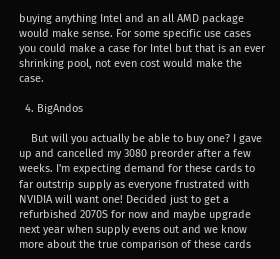buying anything Intel and an all AMD package would make sense. For some specific use cases you could make a case for Intel but that is an ever shrinking pool, not even cost would make the case.

  4. BigAndos

    But will you actually be able to buy one? I gave up and cancelled my 3080 preorder after a few weeks. I'm expecting demand for these cards to far outstrip supply as everyone frustrated with NVIDIA will want one! Decided just to get a refurbished 2070S for now and maybe upgrade next year when supply evens out and we know more about the true comparison of these cards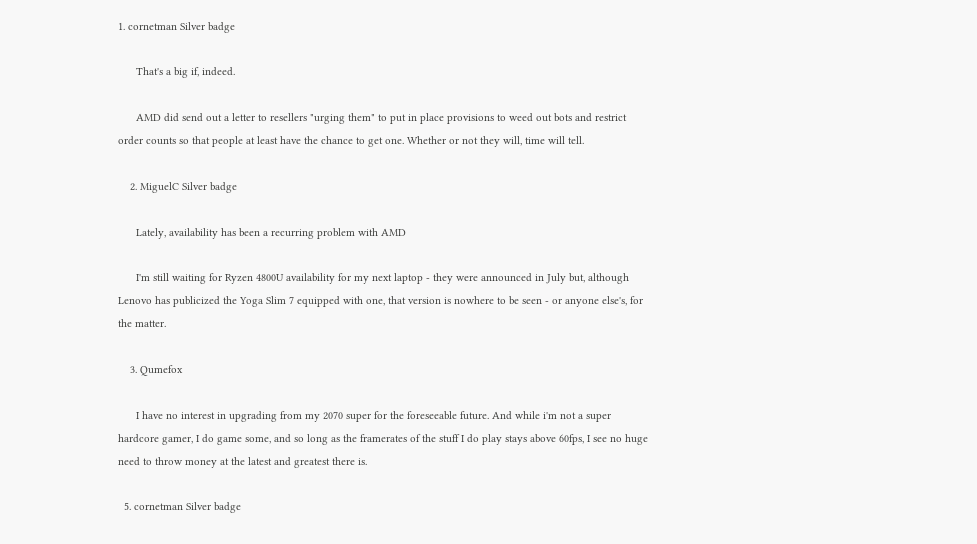1. cornetman Silver badge

      That's a big if, indeed.

      AMD did send out a letter to resellers "urging them" to put in place provisions to weed out bots and restrict order counts so that people at least have the chance to get one. Whether or not they will, time will tell.

    2. MiguelC Silver badge

      Lately, availability has been a recurring problem with AMD

      I'm still waiting for Ryzen 4800U availability for my next laptop - they were announced in July but, although Lenovo has publicized the Yoga Slim 7 equipped with one, that version is nowhere to be seen - or anyone else's, for the matter.

    3. Qumefox

      I have no interest in upgrading from my 2070 super for the foreseeable future. And while i'm not a super hardcore gamer, I do game some, and so long as the framerates of the stuff I do play stays above 60fps, I see no huge need to throw money at the latest and greatest there is.

  5. cornetman Silver badge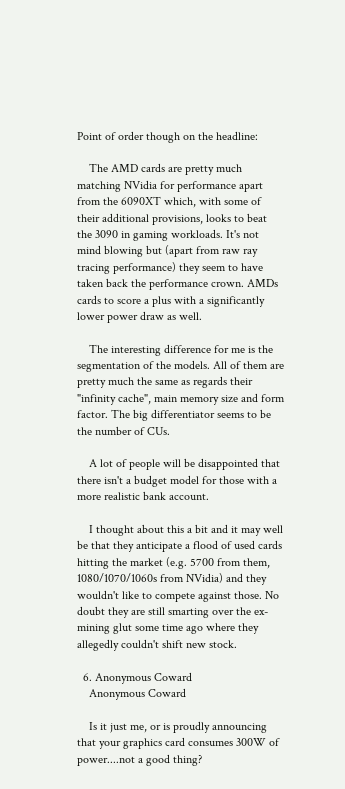Point of order though on the headline:

    The AMD cards are pretty much matching NVidia for performance apart from the 6090XT which, with some of their additional provisions, looks to beat the 3090 in gaming workloads. It's not mind blowing but (apart from raw ray tracing performance) they seem to have taken back the performance crown. AMDs cards to score a plus with a significantly lower power draw as well.

    The interesting difference for me is the segmentation of the models. All of them are pretty much the same as regards their "infinity cache", main memory size and form factor. The big differentiator seems to be the number of CUs.

    A lot of people will be disappointed that there isn't a budget model for those with a more realistic bank account.

    I thought about this a bit and it may well be that they anticipate a flood of used cards hitting the market (e.g. 5700 from them, 1080/1070/1060s from NVidia) and they wouldn't like to compete against those. No doubt they are still smarting over the ex-mining glut some time ago where they allegedly couldn't shift new stock.

  6. Anonymous Coward
    Anonymous Coward

    Is it just me, or is proudly announcing that your graphics card consumes 300W of power....not a good thing?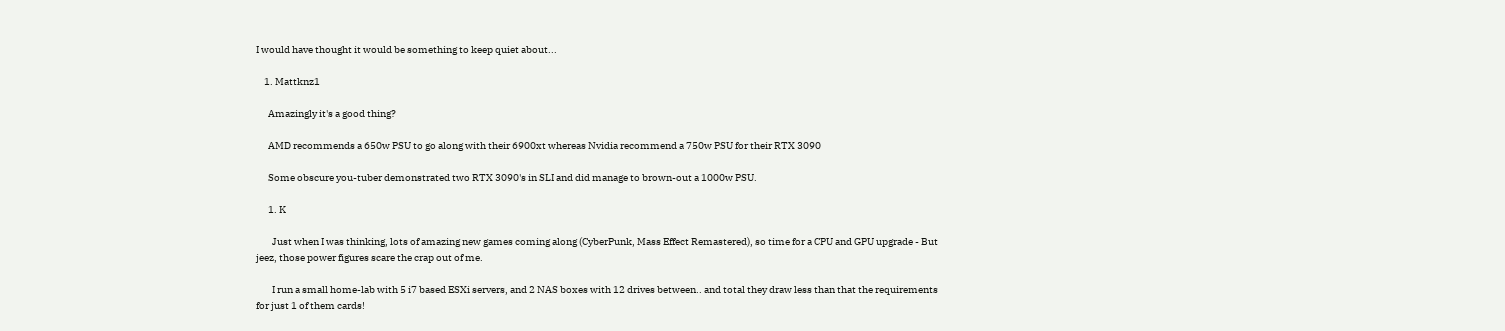I would have thought it would be something to keep quiet about...

    1. Mattknz1

      Amazingly it's a good thing?

      AMD recommends a 650w PSU to go along with their 6900xt whereas Nvidia recommend a 750w PSU for their RTX 3090

      Some obscure you-tuber demonstrated two RTX 3090's in SLI and did manage to brown-out a 1000w PSU.

      1. K

        Just when I was thinking, lots of amazing new games coming along (CyberPunk, Mass Effect Remastered), so time for a CPU and GPU upgrade - But jeez, those power figures scare the crap out of me.

        I run a small home-lab with 5 i7 based ESXi servers, and 2 NAS boxes with 12 drives between.. and total they draw less than that the requirements for just 1 of them cards!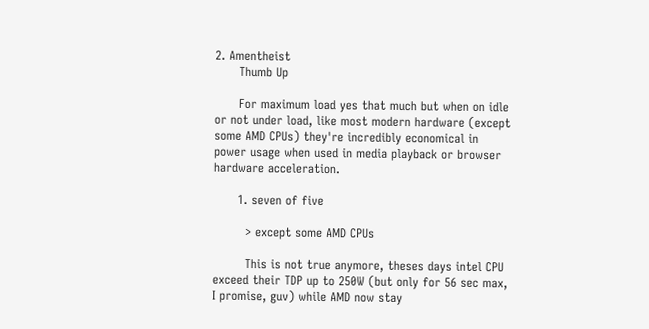2. Amentheist
      Thumb Up

      For maximum load yes that much but when on idle or not under load, like most modern hardware (except some AMD CPUs) they're incredibly economical in power usage when used in media playback or browser hardware acceleration.

      1. seven of five

        > except some AMD CPUs

        This is not true anymore, theses days intel CPU exceed their TDP up to 250W (but only for 56 sec max, I promise, guv) while AMD now stay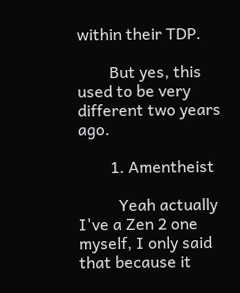within their TDP.

        But yes, this used to be very different two years ago.

        1. Amentheist

          Yeah actually I've a Zen 2 one myself, I only said that because it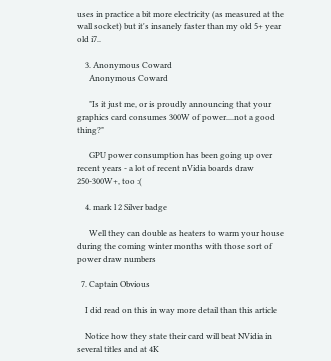uses in practice a bit more electricity (as measured at the wall socket) but it's insanely faster than my old 5+ year old i7..

    3. Anonymous Coward
      Anonymous Coward

      "Is it just me, or is proudly announcing that your graphics card consumes 300W of power....not a good thing?"

      GPU power consumption has been going up over recent years - a lot of recent nVidia boards draw 250-300W+, too :(

    4. mark l 2 Silver badge

      Well they can double as heaters to warm your house during the coming winter months with those sort of power draw numbers

  7. Captain Obvious

    I did read on this in way more detail than this article

    Notice how they state their card will beat NVidia in several titles and at 4K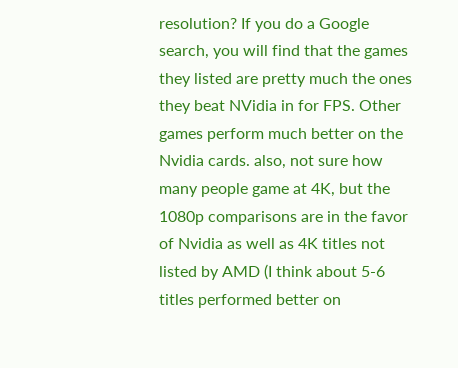resolution? If you do a Google search, you will find that the games they listed are pretty much the ones they beat NVidia in for FPS. Other games perform much better on the Nvidia cards. also, not sure how many people game at 4K, but the 1080p comparisons are in the favor of Nvidia as well as 4K titles not listed by AMD (I think about 5-6 titles performed better on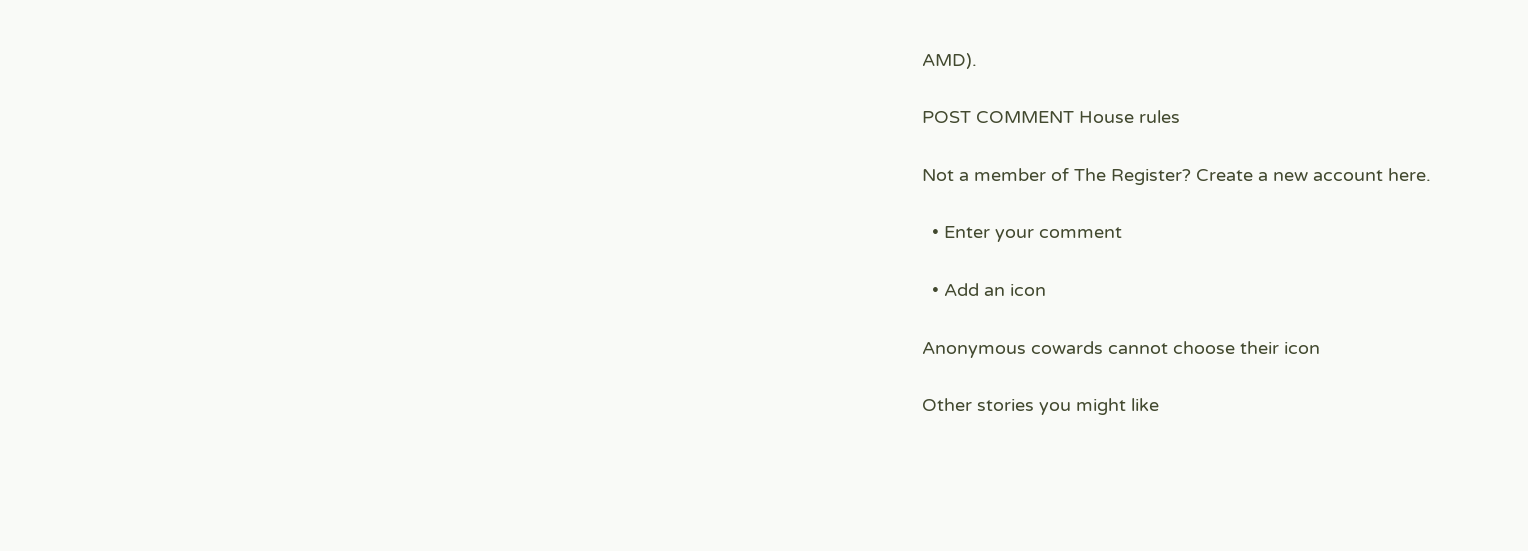AMD).

POST COMMENT House rules

Not a member of The Register? Create a new account here.

  • Enter your comment

  • Add an icon

Anonymous cowards cannot choose their icon

Other stories you might like